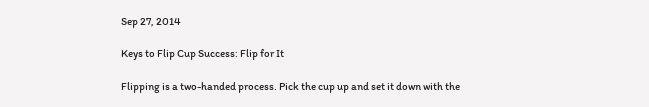Sep 27, 2014

Keys to Flip Cup Success: Flip for It

Flipping is a two-handed process. Pick the cup up and set it down with the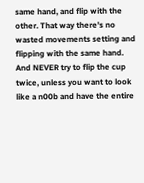same hand, and flip with the other. That way there's no wasted movements setting and flipping with the same hand. And NEVER try to flip the cup twice, unless you want to look like a n00b and have the entire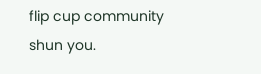flip cup community shun you.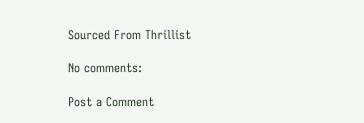Sourced From Thrillist

No comments:

Post a Comment